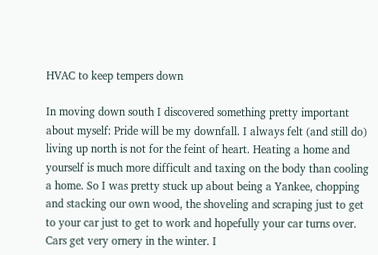HVAC to keep tempers down

In moving down south I discovered something pretty important about myself: Pride will be my downfall. I always felt (and still do) living up north is not for the feint of heart. Heating a home and yourself is much more difficult and taxing on the body than cooling a home. So I was pretty stuck up about being a Yankee, chopping and stacking our own wood, the shoveling and scraping just to get to your car just to get to work and hopefully your car turns over.  Cars get very ornery in the winter. I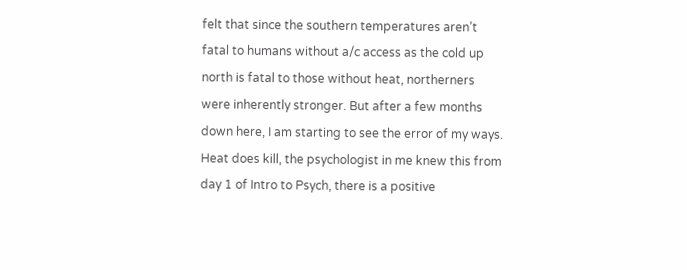felt that since the southern temperatures aren’t fatal to humans without a/c access as the cold up north is fatal to those without heat, northerners were inherently stronger. But after a few months down here, I am starting to see the error of my ways. Heat does kill, the psychologist in me knew this from day 1 of Intro to Psych, there is a positive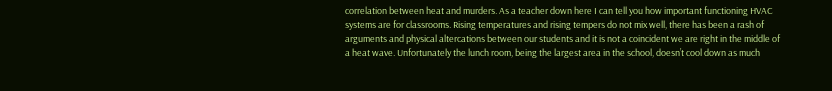correlation between heat and murders. As a teacher down here I can tell you how important functioning HVAC systems are for classrooms. Rising temperatures and rising tempers do not mix well, there has been a rash of arguments and physical altercations between our students and it is not a coincident we are right in the middle of a heat wave. Unfortunately the lunch room, being the largest area in the school, doesn’t cool down as much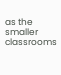as the smaller classrooms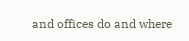and offices do and where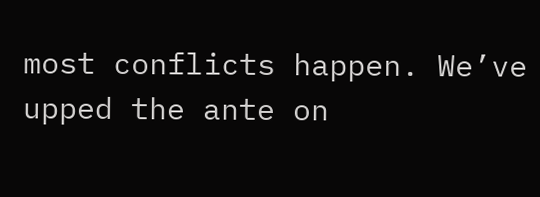most conflicts happen. We’ve upped the ante on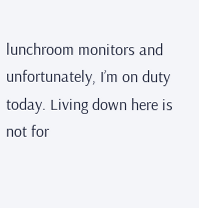lunchroom monitors and unfortunately, I’m on duty today. Living down here is not for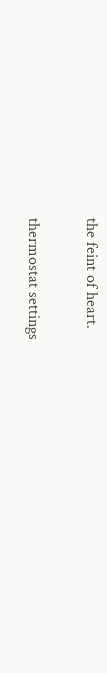the feint of heart.

thermostat settings